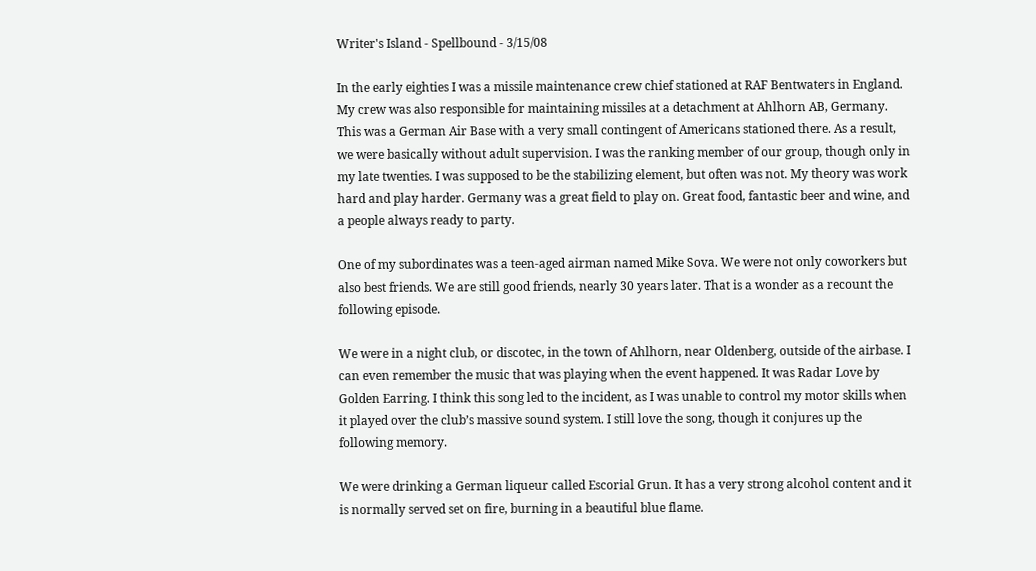Writer's Island - Spellbound - 3/15/08

In the early eighties I was a missile maintenance crew chief stationed at RAF Bentwaters in England. My crew was also responsible for maintaining missiles at a detachment at Ahlhorn AB, Germany. This was a German Air Base with a very small contingent of Americans stationed there. As a result, we were basically without adult supervision. I was the ranking member of our group, though only in my late twenties. I was supposed to be the stabilizing element, but often was not. My theory was work hard and play harder. Germany was a great field to play on. Great food, fantastic beer and wine, and a people always ready to party.

One of my subordinates was a teen-aged airman named Mike Sova. We were not only coworkers but also best friends. We are still good friends, nearly 30 years later. That is a wonder as a recount the following episode.

We were in a night club, or discotec, in the town of Ahlhorn, near Oldenberg, outside of the airbase. I can even remember the music that was playing when the event happened. It was Radar Love by Golden Earring. I think this song led to the incident, as I was unable to control my motor skills when it played over the club’s massive sound system. I still love the song, though it conjures up the following memory.

We were drinking a German liqueur called Escorial Grun. It has a very strong alcohol content and it is normally served set on fire, burning in a beautiful blue flame.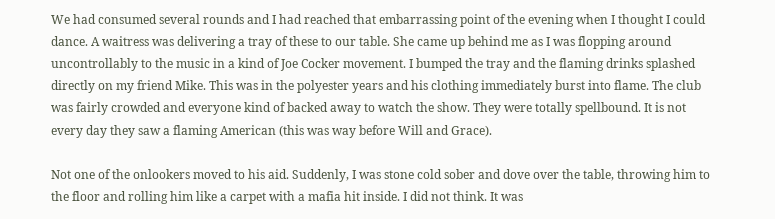We had consumed several rounds and I had reached that embarrassing point of the evening when I thought I could dance. A waitress was delivering a tray of these to our table. She came up behind me as I was flopping around uncontrollably to the music in a kind of Joe Cocker movement. I bumped the tray and the flaming drinks splashed directly on my friend Mike. This was in the polyester years and his clothing immediately burst into flame. The club was fairly crowded and everyone kind of backed away to watch the show. They were totally spellbound. It is not every day they saw a flaming American (this was way before Will and Grace).

Not one of the onlookers moved to his aid. Suddenly, I was stone cold sober and dove over the table, throwing him to the floor and rolling him like a carpet with a mafia hit inside. I did not think. It was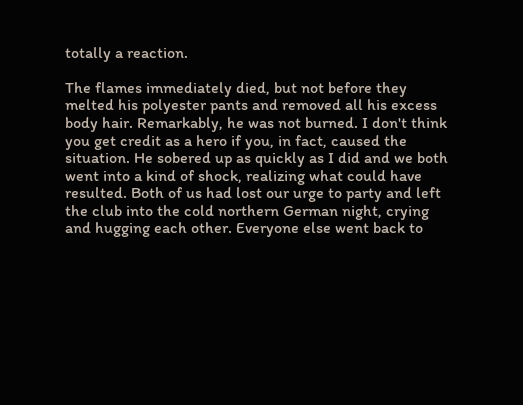totally a reaction.

The flames immediately died, but not before they melted his polyester pants and removed all his excess body hair. Remarkably, he was not burned. I don't think you get credit as a hero if you, in fact, caused the situation. He sobered up as quickly as I did and we both went into a kind of shock, realizing what could have resulted. Both of us had lost our urge to party and left the club into the cold northern German night, crying and hugging each other. Everyone else went back to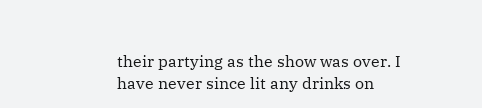their partying as the show was over. I have never since lit any drinks on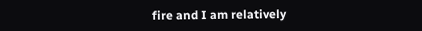fire and I am relatively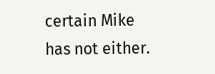certain Mike has not either.